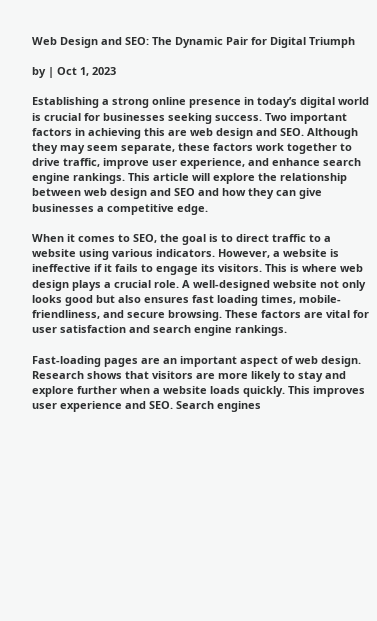Web Design and SEO: The Dynamic Pair for Digital Triumph

by | Oct 1, 2023

Establishing a strong online presence in today’s digital world is crucial for businesses seeking success. Two important factors in achieving this are web design and SEO. Although they may seem separate, these factors work together to drive traffic, improve user experience, and enhance search engine rankings. This article will explore the relationship between web design and SEO and how they can give businesses a competitive edge.

When it comes to SEO, the goal is to direct traffic to a website using various indicators. However, a website is ineffective if it fails to engage its visitors. This is where web design plays a crucial role. A well-designed website not only looks good but also ensures fast loading times, mobile-friendliness, and secure browsing. These factors are vital for user satisfaction and search engine rankings.

Fast-loading pages are an important aspect of web design. Research shows that visitors are more likely to stay and explore further when a website loads quickly. This improves user experience and SEO. Search engines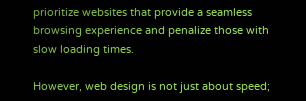prioritize websites that provide a seamless browsing experience and penalize those with slow loading times.

However, web design is not just about speed;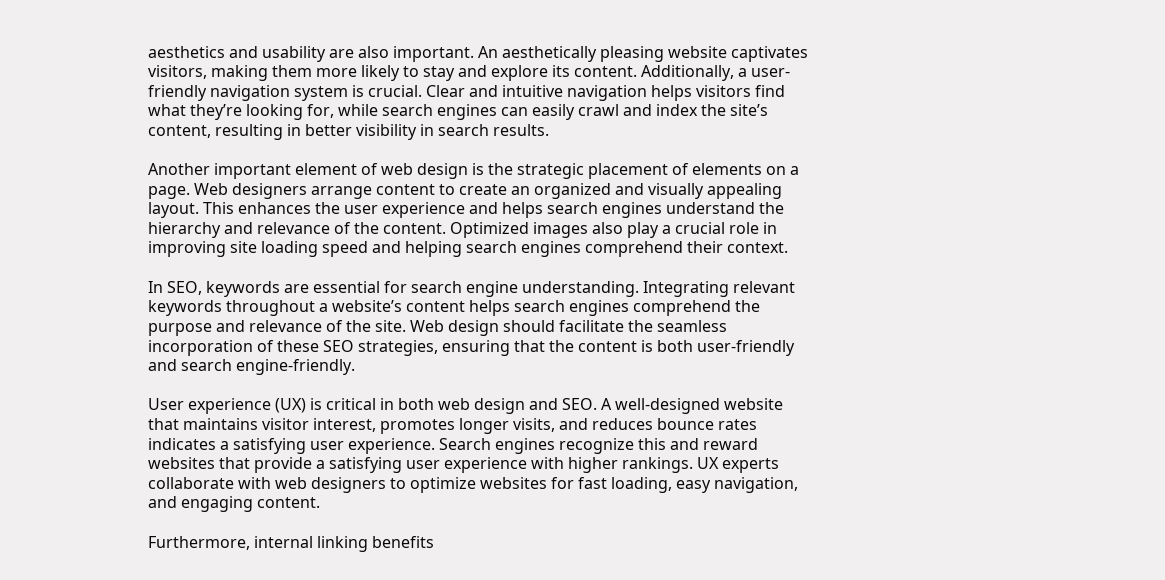aesthetics and usability are also important. An aesthetically pleasing website captivates visitors, making them more likely to stay and explore its content. Additionally, a user-friendly navigation system is crucial. Clear and intuitive navigation helps visitors find what they’re looking for, while search engines can easily crawl and index the site’s content, resulting in better visibility in search results.

Another important element of web design is the strategic placement of elements on a page. Web designers arrange content to create an organized and visually appealing layout. This enhances the user experience and helps search engines understand the hierarchy and relevance of the content. Optimized images also play a crucial role in improving site loading speed and helping search engines comprehend their context.

In SEO, keywords are essential for search engine understanding. Integrating relevant keywords throughout a website’s content helps search engines comprehend the purpose and relevance of the site. Web design should facilitate the seamless incorporation of these SEO strategies, ensuring that the content is both user-friendly and search engine-friendly.

User experience (UX) is critical in both web design and SEO. A well-designed website that maintains visitor interest, promotes longer visits, and reduces bounce rates indicates a satisfying user experience. Search engines recognize this and reward websites that provide a satisfying user experience with higher rankings. UX experts collaborate with web designers to optimize websites for fast loading, easy navigation, and engaging content.

Furthermore, internal linking benefits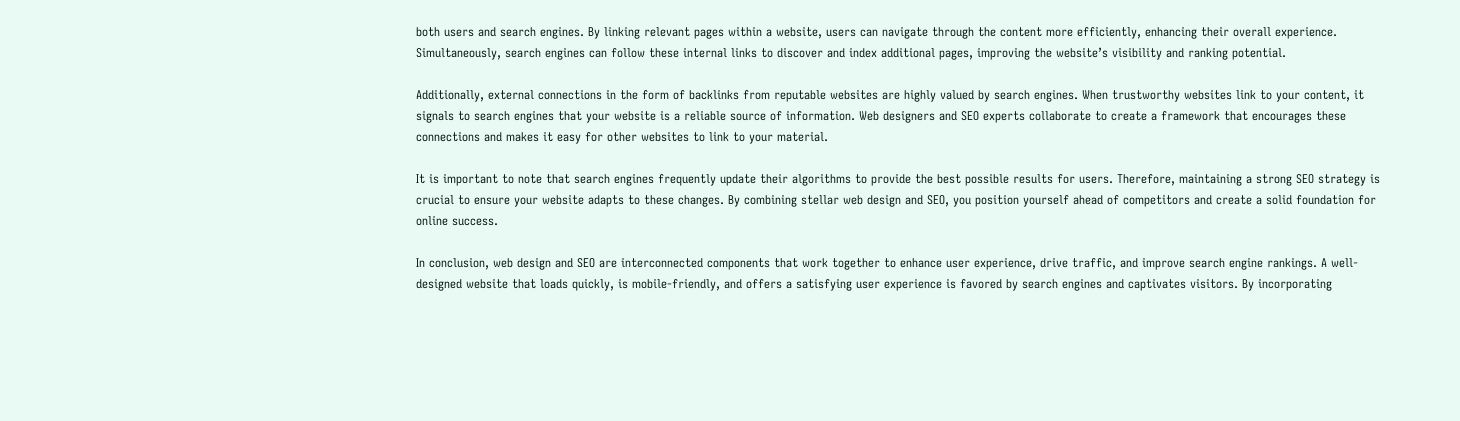both users and search engines. By linking relevant pages within a website, users can navigate through the content more efficiently, enhancing their overall experience. Simultaneously, search engines can follow these internal links to discover and index additional pages, improving the website’s visibility and ranking potential.

Additionally, external connections in the form of backlinks from reputable websites are highly valued by search engines. When trustworthy websites link to your content, it signals to search engines that your website is a reliable source of information. Web designers and SEO experts collaborate to create a framework that encourages these connections and makes it easy for other websites to link to your material.

It is important to note that search engines frequently update their algorithms to provide the best possible results for users. Therefore, maintaining a strong SEO strategy is crucial to ensure your website adapts to these changes. By combining stellar web design and SEO, you position yourself ahead of competitors and create a solid foundation for online success.

In conclusion, web design and SEO are interconnected components that work together to enhance user experience, drive traffic, and improve search engine rankings. A well-designed website that loads quickly, is mobile-friendly, and offers a satisfying user experience is favored by search engines and captivates visitors. By incorporating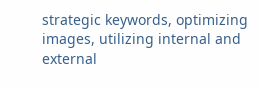strategic keywords, optimizing images, utilizing internal and external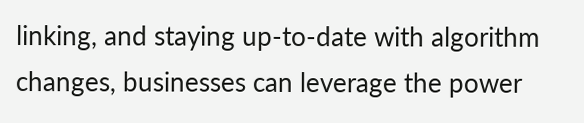linking, and staying up-to-date with algorithm changes, businesses can leverage the power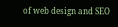of web design and SEO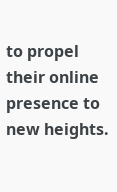to propel their online presence to new heights.